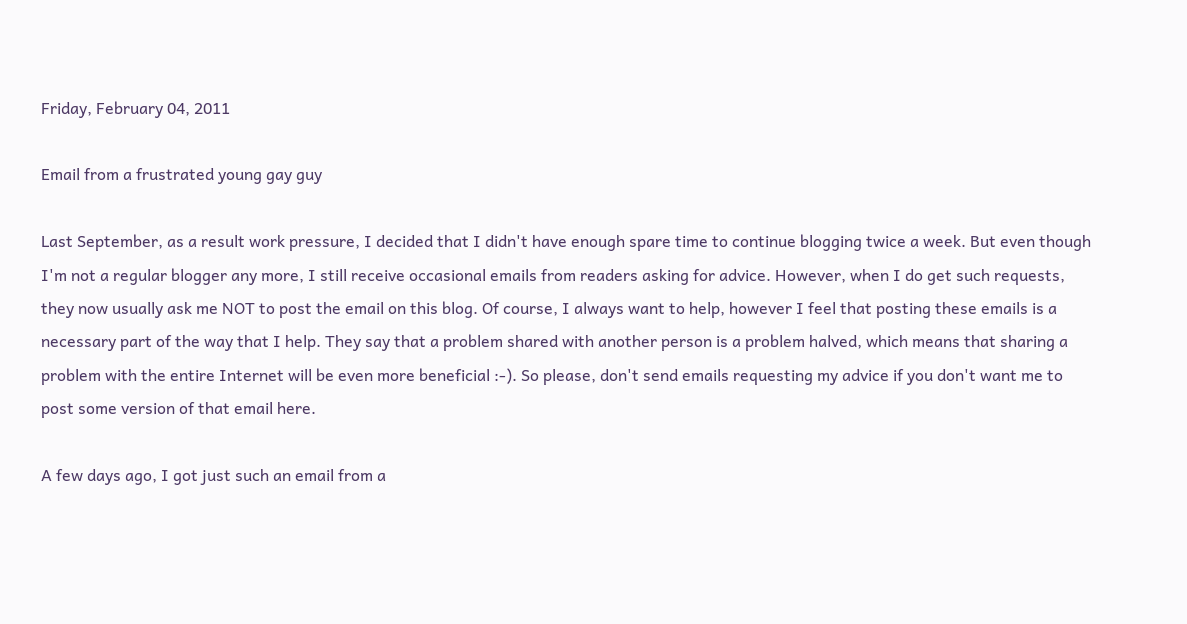Friday, February 04, 2011

Email from a frustrated young gay guy

Last September, as a result work pressure, I decided that I didn't have enough spare time to continue blogging twice a week. But even though I'm not a regular blogger any more, I still receive occasional emails from readers asking for advice. However, when I do get such requests, they now usually ask me NOT to post the email on this blog. Of course, I always want to help, however I feel that posting these emails is a necessary part of the way that I help. They say that a problem shared with another person is a problem halved, which means that sharing a problem with the entire Internet will be even more beneficial :-). So please, don't send emails requesting my advice if you don't want me to post some version of that email here.

A few days ago, I got just such an email from a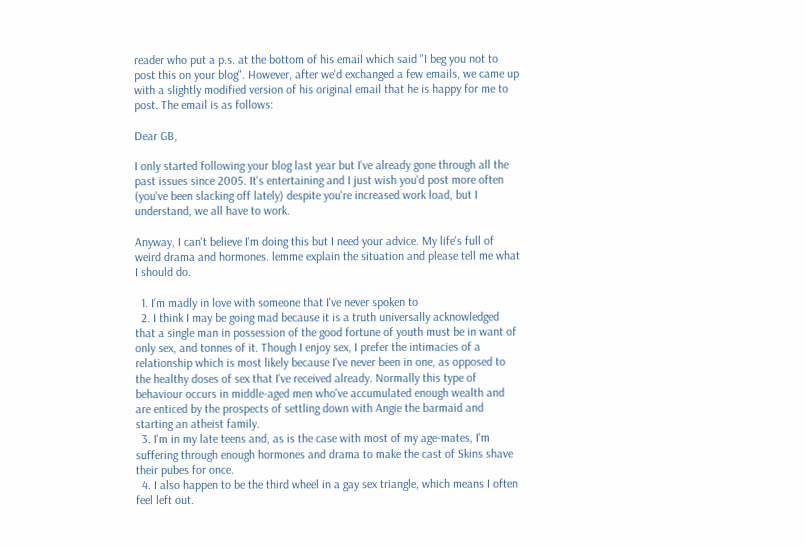reader who put a p.s. at the bottom of his email which said "I beg you not to post this on your blog". However, after we'd exchanged a few emails, we came up with a slightly modified version of his original email that he is happy for me to post. The email is as follows:

Dear GB,

I only started following your blog last year but I've already gone through all the past issues since 2005. It's entertaining and I just wish you'd post more often (you've been slacking off lately) despite you're increased work load, but I understand, we all have to work.

Anyway, I can't believe I'm doing this but I need your advice. My life's full of weird drama and hormones. lemme explain the situation and please tell me what I should do.

  1. I'm madly in love with someone that I've never spoken to
  2. I think I may be going mad because it is a truth universally acknowledged that a single man in possession of the good fortune of youth must be in want of only sex, and tonnes of it. Though I enjoy sex, I prefer the intimacies of a relationship which is most likely because I've never been in one, as opposed to the healthy doses of sex that I've received already. Normally this type of behaviour occurs in middle-aged men who've accumulated enough wealth and are enticed by the prospects of settling down with Angie the barmaid and starting an atheist family.
  3. I'm in my late teens and, as is the case with most of my age-mates, I'm suffering through enough hormones and drama to make the cast of Skins shave their pubes for once.
  4. I also happen to be the third wheel in a gay sex triangle, which means I often feel left out.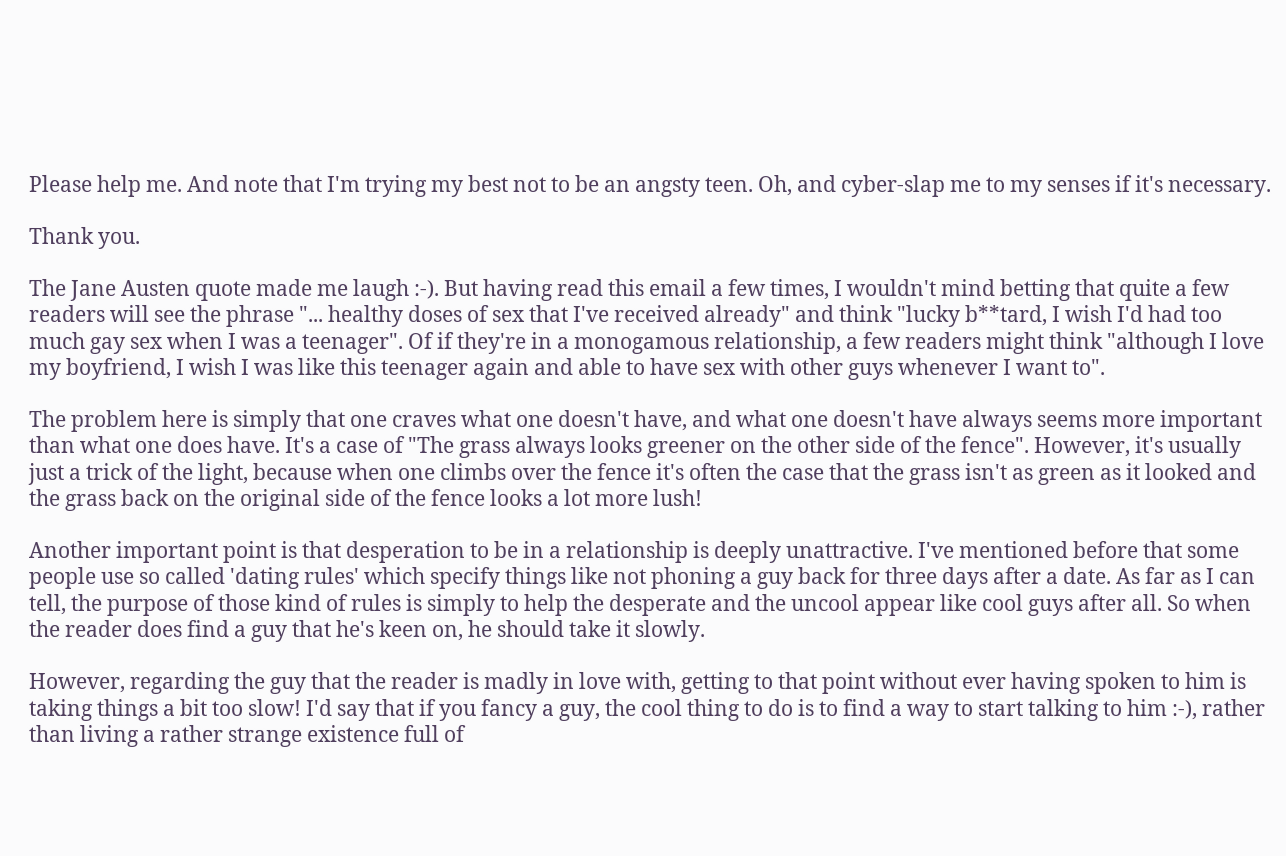Please help me. And note that I'm trying my best not to be an angsty teen. Oh, and cyber-slap me to my senses if it's necessary.

Thank you.

The Jane Austen quote made me laugh :-). But having read this email a few times, I wouldn't mind betting that quite a few readers will see the phrase "... healthy doses of sex that I've received already" and think "lucky b**tard, I wish I'd had too much gay sex when I was a teenager". Of if they're in a monogamous relationship, a few readers might think "although I love my boyfriend, I wish I was like this teenager again and able to have sex with other guys whenever I want to".

The problem here is simply that one craves what one doesn't have, and what one doesn't have always seems more important than what one does have. It's a case of "The grass always looks greener on the other side of the fence". However, it's usually just a trick of the light, because when one climbs over the fence it's often the case that the grass isn't as green as it looked and the grass back on the original side of the fence looks a lot more lush!

Another important point is that desperation to be in a relationship is deeply unattractive. I've mentioned before that some people use so called 'dating rules' which specify things like not phoning a guy back for three days after a date. As far as I can tell, the purpose of those kind of rules is simply to help the desperate and the uncool appear like cool guys after all. So when the reader does find a guy that he's keen on, he should take it slowly.

However, regarding the guy that the reader is madly in love with, getting to that point without ever having spoken to him is taking things a bit too slow! I'd say that if you fancy a guy, the cool thing to do is to find a way to start talking to him :-), rather than living a rather strange existence full of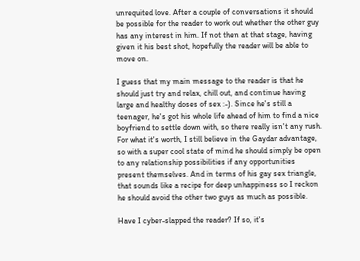unrequited love. After a couple of conversations it should be possible for the reader to work out whether the other guy has any interest in him. If not then at that stage, having given it his best shot, hopefully the reader will be able to move on.

I guess that my main message to the reader is that he should just try and relax, chill out, and continue having large and healthy doses of sex :-). Since he's still a teenager, he's got his whole life ahead of him to find a nice boyfriend to settle down with, so there really isn't any rush. For what it's worth, I still believe in the Gaydar advantage, so with a super cool state of mind he should simply be open to any relationship possibilities if any opportunities present themselves. And in terms of his gay sex triangle, that sounds like a recipe for deep unhappiness so I reckon he should avoid the other two guys as much as possible.

Have I cyber-slapped the reader? If so, it's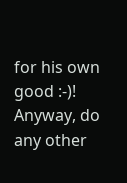for his own good :-)! Anyway, do any other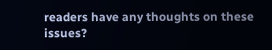readers have any thoughts on these issues?